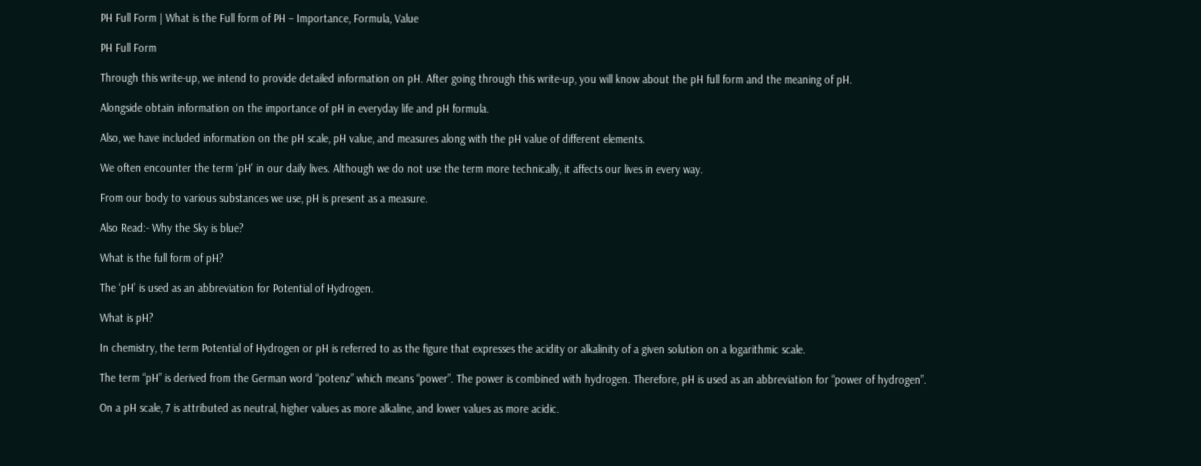PH Full Form | What is the Full form of PH – Importance, Formula, Value

PH Full Form

Through this write-up, we intend to provide detailed information on pH. After going through this write-up, you will know about the pH full form and the meaning of pH.

Alongside obtain information on the importance of pH in everyday life and pH formula.

Also, we have included information on the pH scale, pH value, and measures along with the pH value of different elements.

We often encounter the term ‘pH’ in our daily lives. Although we do not use the term more technically, it affects our lives in every way.

From our body to various substances we use, pH is present as a measure.

Also Read:- Why the Sky is blue?

What is the full form of pH?

The ‘pH’ is used as an abbreviation for Potential of Hydrogen.

What is pH?

In chemistry, the term Potential of Hydrogen or pH is referred to as the figure that expresses the acidity or alkalinity of a given solution on a logarithmic scale.

The term “pH” is derived from the German word “potenz” which means “power”. The power is combined with hydrogen. Therefore, pH is used as an abbreviation for “power of hydrogen”.

On a pH scale, 7 is attributed as neutral, higher values as more alkaline, and lower values as more acidic.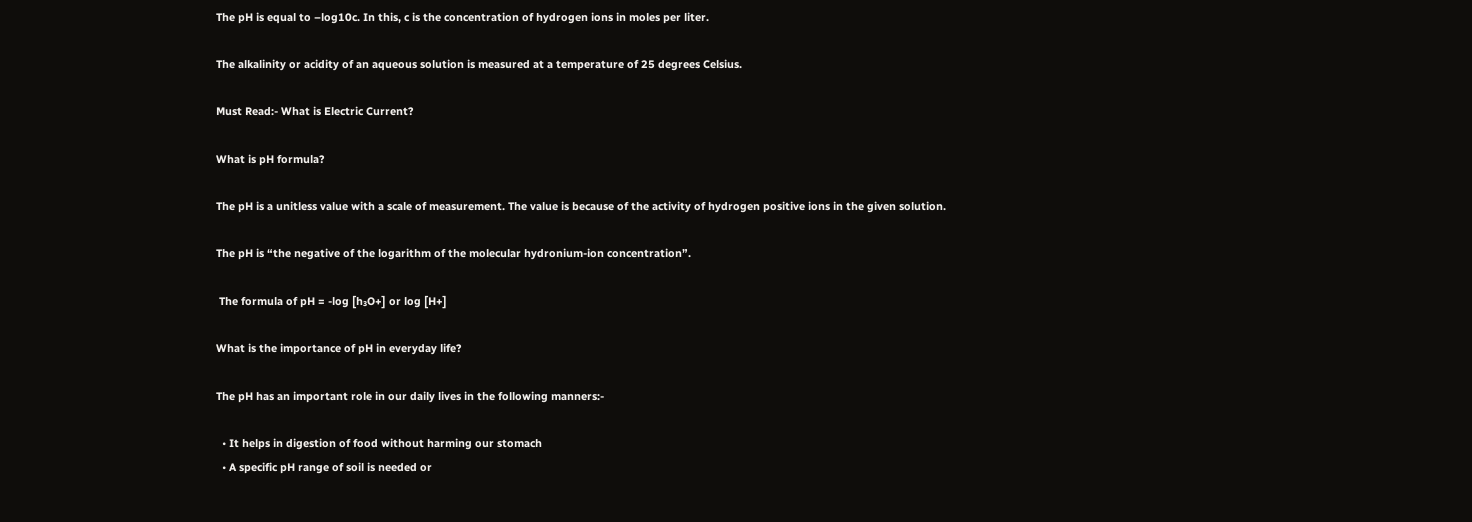The pH is equal to –log10c. In this, c is the concentration of hydrogen ions in moles per liter.

The alkalinity or acidity of an aqueous solution is measured at a temperature of 25 degrees Celsius.

Must Read:- What is Electric Current?

What is pH formula?

The pH is a unitless value with a scale of measurement. The value is because of the activity of hydrogen positive ions in the given solution.

The pH is “the negative of the logarithm of the molecular hydronium-ion concentration”.

 The formula of pH = -log [h₃O+] or log [H+]

What is the importance of pH in everyday life?

The pH has an important role in our daily lives in the following manners:-

  • It helps in digestion of food without harming our stomach
  • A specific pH range of soil is needed or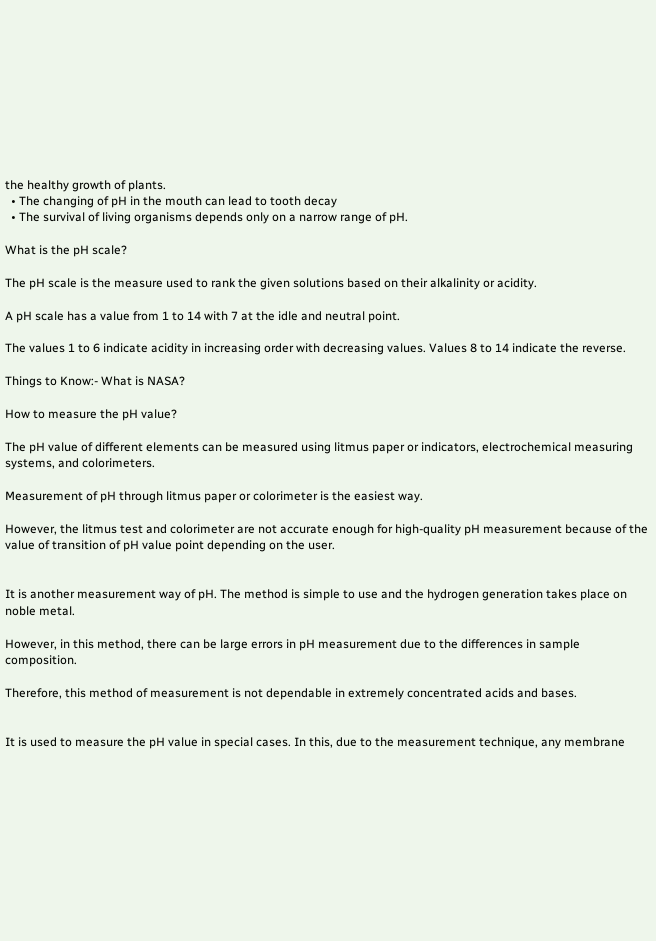the healthy growth of plants.
  • The changing of pH in the mouth can lead to tooth decay
  • The survival of living organisms depends only on a narrow range of pH.

What is the pH scale?

The pH scale is the measure used to rank the given solutions based on their alkalinity or acidity.

A pH scale has a value from 1 to 14 with 7 at the idle and neutral point.

The values 1 to 6 indicate acidity in increasing order with decreasing values. Values 8 to 14 indicate the reverse.

Things to Know:- What is NASA?

How to measure the pH value?

The pH value of different elements can be measured using litmus paper or indicators, electrochemical measuring systems, and colorimeters.

Measurement of pH through litmus paper or colorimeter is the easiest way.

However, the litmus test and colorimeter are not accurate enough for high-quality pH measurement because of the value of transition of pH value point depending on the user.


It is another measurement way of pH. The method is simple to use and the hydrogen generation takes place on noble metal.

However, in this method, there can be large errors in pH measurement due to the differences in sample composition.

Therefore, this method of measurement is not dependable in extremely concentrated acids and bases.


It is used to measure the pH value in special cases. In this, due to the measurement technique, any membrane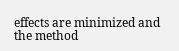effects are minimized and the method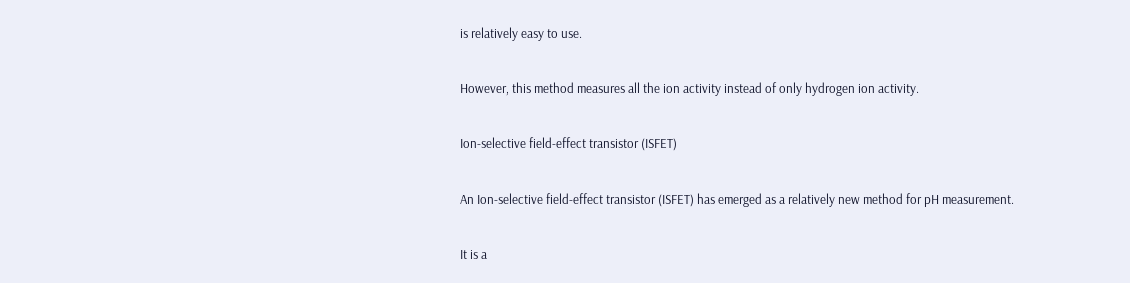is relatively easy to use.

However, this method measures all the ion activity instead of only hydrogen ion activity.

Ion-selective field-effect transistor (ISFET)

An Ion-selective field-effect transistor (ISFET) has emerged as a relatively new method for pH measurement.

It is a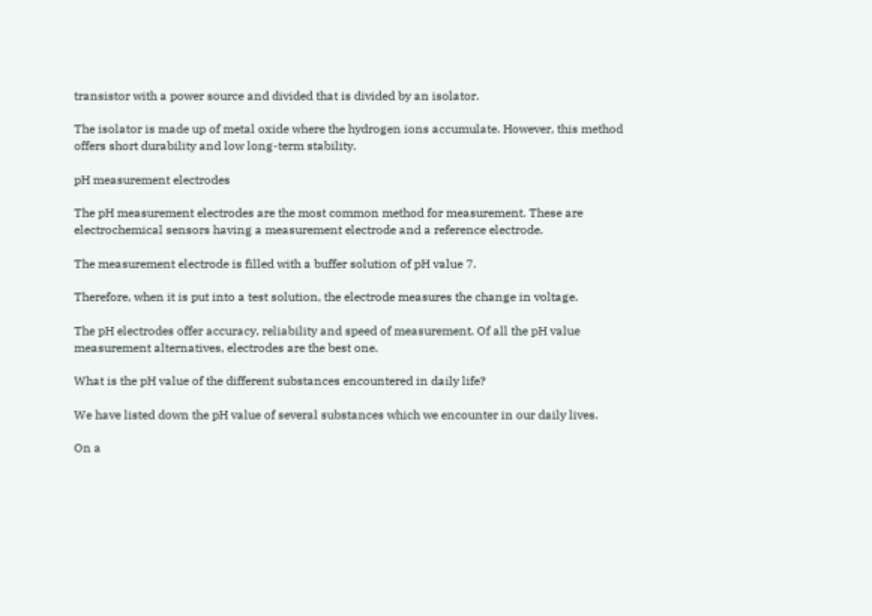transistor with a power source and divided that is divided by an isolator.

The isolator is made up of metal oxide where the hydrogen ions accumulate. However, this method offers short durability and low long-term stability.

pH measurement electrodes

The pH measurement electrodes are the most common method for measurement. These are electrochemical sensors having a measurement electrode and a reference electrode.

The measurement electrode is filled with a buffer solution of pH value 7.

Therefore, when it is put into a test solution, the electrode measures the change in voltage.

The pH electrodes offer accuracy, reliability and speed of measurement. Of all the pH value measurement alternatives, electrodes are the best one.

What is the pH value of the different substances encountered in daily life?

We have listed down the pH value of several substances which we encounter in our daily lives.

On a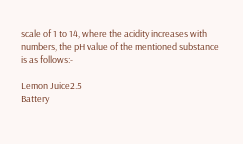scale of 1 to 14, where the acidity increases with numbers, the pH value of the mentioned substance is as follows:-

Lemon Juice2.5
Battery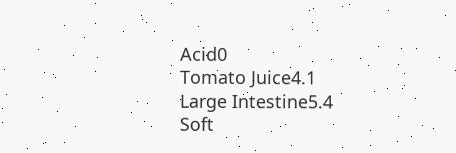Acid0
Tomato Juice4.1
Large Intestine5.4
Soft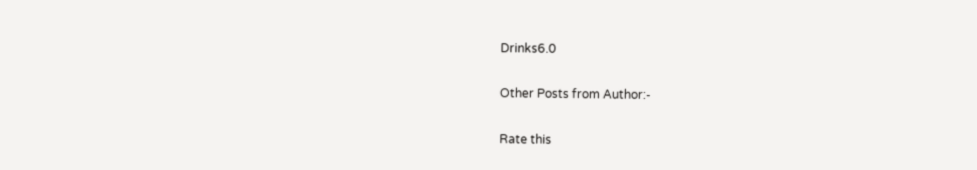Drinks6.0

Other Posts from Author:-

Rate this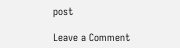post

Leave a Comment